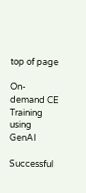top of page

On-demand CE Training using GenAI

Successful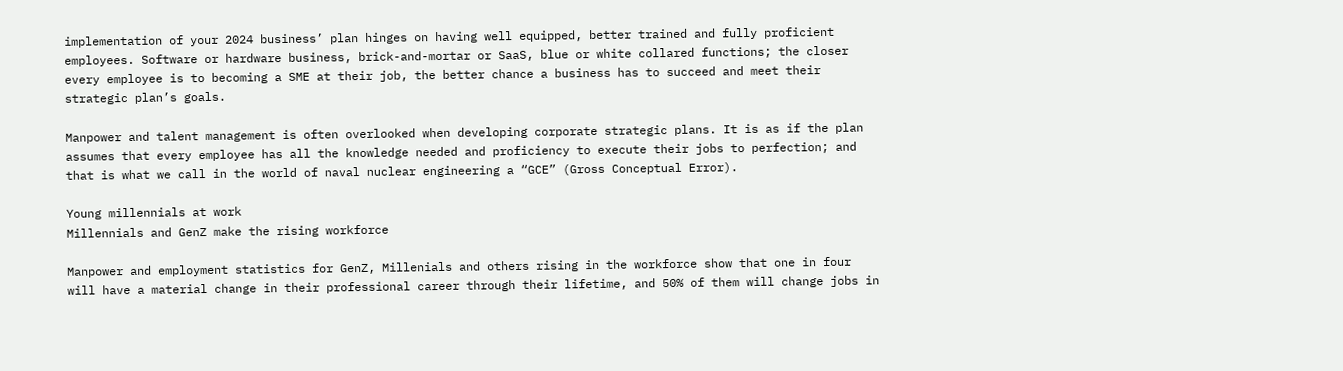implementation of your 2024 business’ plan hinges on having well equipped, better trained and fully proficient employees. Software or hardware business, brick-and-mortar or SaaS, blue or white collared functions; the closer every employee is to becoming a SME at their job, the better chance a business has to succeed and meet their strategic plan’s goals.

Manpower and talent management is often overlooked when developing corporate strategic plans. It is as if the plan assumes that every employee has all the knowledge needed and proficiency to execute their jobs to perfection; and that is what we call in the world of naval nuclear engineering a “GCE” (Gross Conceptual Error).

Young millennials at work
Millennials and GenZ make the rising workforce

Manpower and employment statistics for GenZ, Millenials and others rising in the workforce show that one in four will have a material change in their professional career through their lifetime, and 50% of them will change jobs in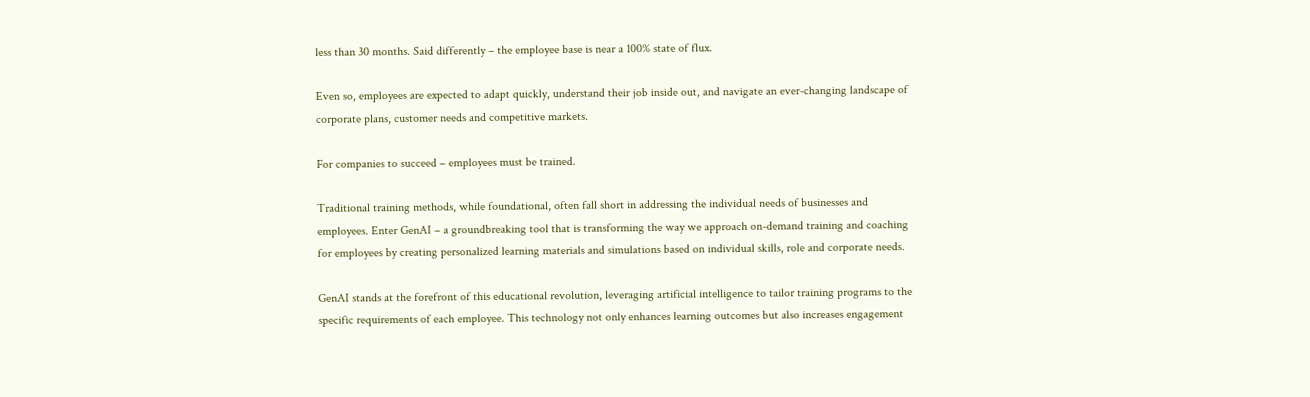less than 30 months. Said differently – the employee base is near a 100% state of flux.

Even so, employees are expected to adapt quickly, understand their job inside out, and navigate an ever-changing landscape of corporate plans, customer needs and competitive markets.

For companies to succeed – employees must be trained.

Traditional training methods, while foundational, often fall short in addressing the individual needs of businesses and employees. Enter GenAI – a groundbreaking tool that is transforming the way we approach on-demand training and coaching for employees by creating personalized learning materials and simulations based on individual skills, role and corporate needs.

GenAI stands at the forefront of this educational revolution, leveraging artificial intelligence to tailor training programs to the specific requirements of each employee. This technology not only enhances learning outcomes but also increases engagement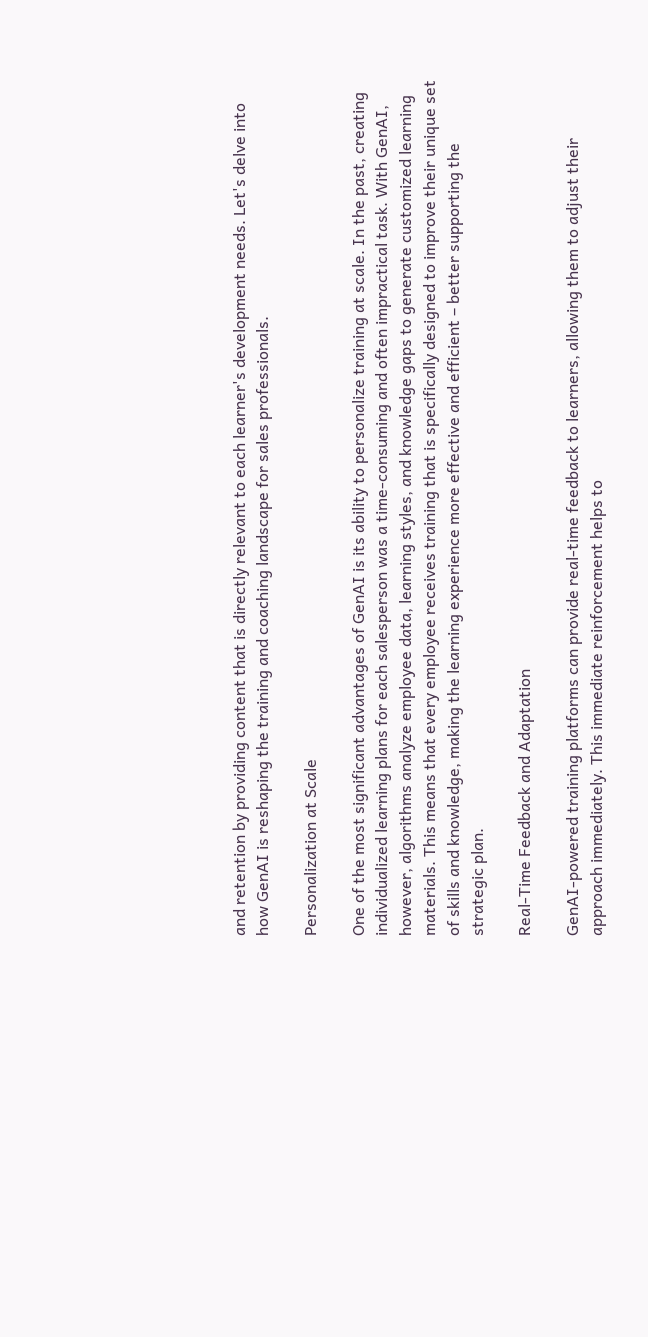and retention by providing content that is directly relevant to each learner's development needs. Let's delve into how GenAI is reshaping the training and coaching landscape for sales professionals.

Personalization at Scale

One of the most significant advantages of GenAI is its ability to personalize training at scale. In the past, creating individualized learning plans for each salesperson was a time-consuming and often impractical task. With GenAI, however, algorithms analyze employee data, learning styles, and knowledge gaps to generate customized learning materials. This means that every employee receives training that is specifically designed to improve their unique set of skills and knowledge, making the learning experience more effective and efficient – better supporting the strategic plan.

Real-Time Feedback and Adaptation

GenAI-powered training platforms can provide real-time feedback to learners, allowing them to adjust their approach immediately. This immediate reinforcement helps to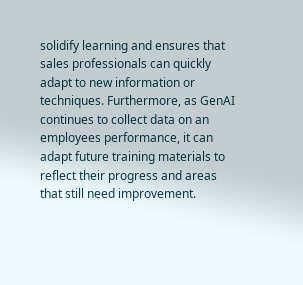solidify learning and ensures that sales professionals can quickly adapt to new information or techniques. Furthermore, as GenAI continues to collect data on an employees performance, it can adapt future training materials to reflect their progress and areas that still need improvement.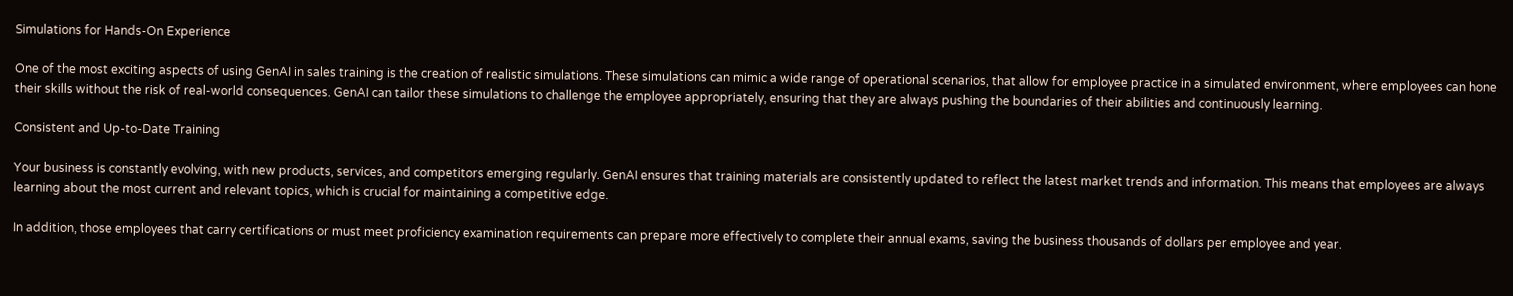Simulations for Hands-On Experience

One of the most exciting aspects of using GenAI in sales training is the creation of realistic simulations. These simulations can mimic a wide range of operational scenarios, that allow for employee practice in a simulated environment, where employees can hone their skills without the risk of real-world consequences. GenAI can tailor these simulations to challenge the employee appropriately, ensuring that they are always pushing the boundaries of their abilities and continuously learning.

Consistent and Up-to-Date Training

Your business is constantly evolving, with new products, services, and competitors emerging regularly. GenAI ensures that training materials are consistently updated to reflect the latest market trends and information. This means that employees are always learning about the most current and relevant topics, which is crucial for maintaining a competitive edge.

In addition, those employees that carry certifications or must meet proficiency examination requirements can prepare more effectively to complete their annual exams, saving the business thousands of dollars per employee and year.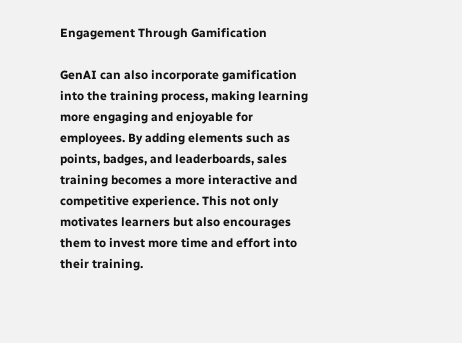Engagement Through Gamification

GenAI can also incorporate gamification into the training process, making learning more engaging and enjoyable for employees. By adding elements such as points, badges, and leaderboards, sales training becomes a more interactive and competitive experience. This not only motivates learners but also encourages them to invest more time and effort into their training.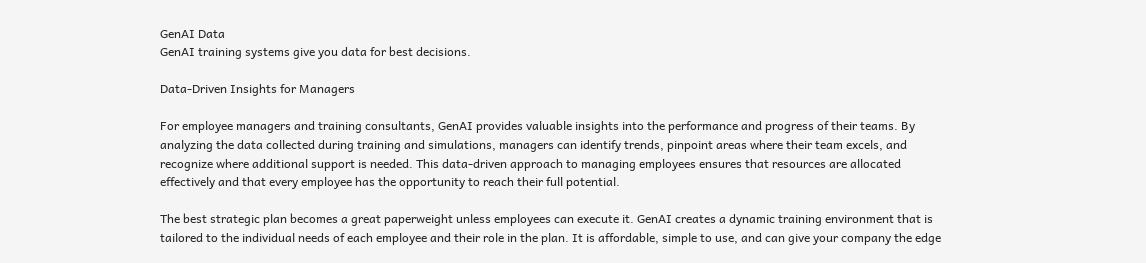GenAI Data
GenAI training systems give you data for best decisions.

Data-Driven Insights for Managers

For employee managers and training consultants, GenAI provides valuable insights into the performance and progress of their teams. By analyzing the data collected during training and simulations, managers can identify trends, pinpoint areas where their team excels, and recognize where additional support is needed. This data-driven approach to managing employees ensures that resources are allocated effectively and that every employee has the opportunity to reach their full potential.

The best strategic plan becomes a great paperweight unless employees can execute it. GenAI creates a dynamic training environment that is tailored to the individual needs of each employee and their role in the plan. It is affordable, simple to use, and can give your company the edge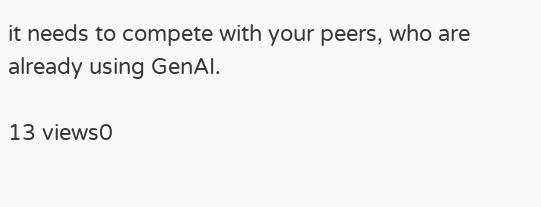it needs to compete with your peers, who are already using GenAI.

13 views0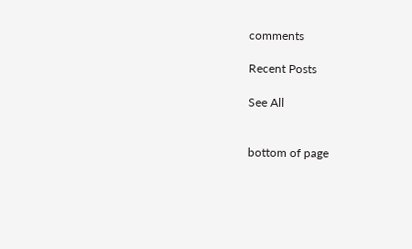comments

Recent Posts

See All


bottom of page